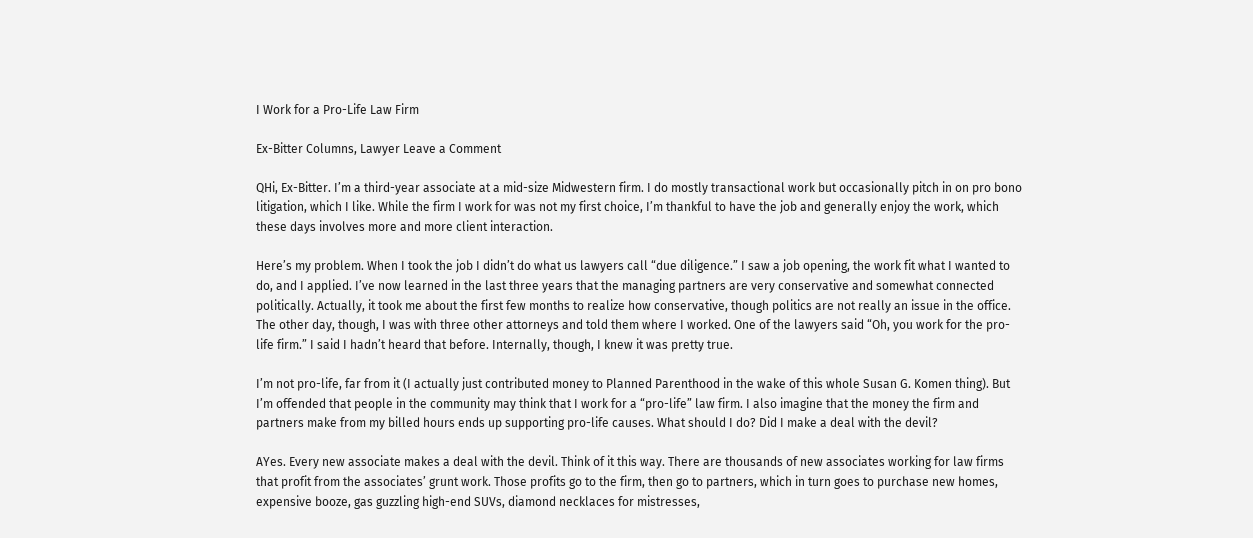I Work for a Pro-Life Law Firm

Ex-Bitter Columns, Lawyer Leave a Comment

QHi, Ex-Bitter. I’m a third-year associate at a mid-size Midwestern firm. I do mostly transactional work but occasionally pitch in on pro bono litigation, which I like. While the firm I work for was not my first choice, I’m thankful to have the job and generally enjoy the work, which these days involves more and more client interaction.

Here’s my problem. When I took the job I didn’t do what us lawyers call “due diligence.” I saw a job opening, the work fit what I wanted to do, and I applied. I’ve now learned in the last three years that the managing partners are very conservative and somewhat connected politically. Actually, it took me about the first few months to realize how conservative, though politics are not really an issue in the office. The other day, though, I was with three other attorneys and told them where I worked. One of the lawyers said “Oh, you work for the pro-life firm.” I said I hadn’t heard that before. Internally, though, I knew it was pretty true.

I’m not pro-life, far from it (I actually just contributed money to Planned Parenthood in the wake of this whole Susan G. Komen thing). But I’m offended that people in the community may think that I work for a “pro-life” law firm. I also imagine that the money the firm and partners make from my billed hours ends up supporting pro-life causes. What should I do? Did I make a deal with the devil?

AYes. Every new associate makes a deal with the devil. Think of it this way. There are thousands of new associates working for law firms that profit from the associates’ grunt work. Those profits go to the firm, then go to partners, which in turn goes to purchase new homes, expensive booze, gas guzzling high-end SUVs, diamond necklaces for mistresses,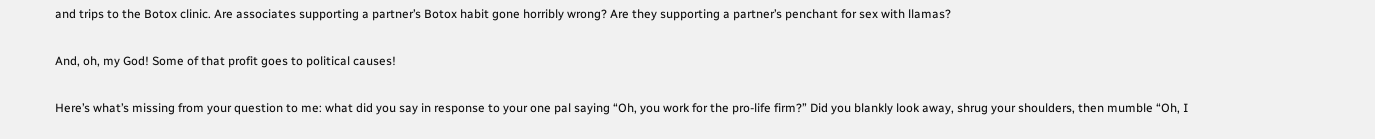and trips to the Botox clinic. Are associates supporting a partner’s Botox habit gone horribly wrong? Are they supporting a partner’s penchant for sex with llamas?

And, oh, my God! Some of that profit goes to political causes!

Here’s what’s missing from your question to me: what did you say in response to your one pal saying “Oh, you work for the pro-life firm?” Did you blankly look away, shrug your shoulders, then mumble “Oh, I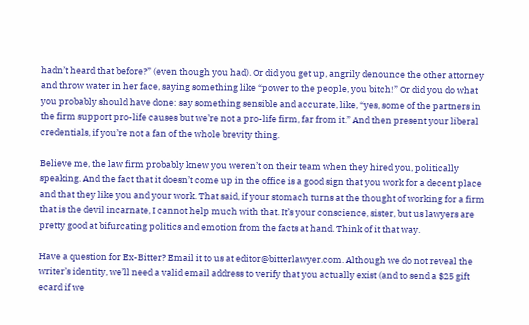hadn’t heard that before?” (even though you had). Or did you get up, angrily denounce the other attorney and throw water in her face, saying something like “power to the people, you bitch!” Or did you do what you probably should have done: say something sensible and accurate, like, “yes, some of the partners in the firm support pro-life causes but we’re not a pro-life firm, far from it.” And then present your liberal credentials, if you’re not a fan of the whole brevity thing.

Believe me, the law firm probably knew you weren’t on their team when they hired you, politically speaking. And the fact that it doesn’t come up in the office is a good sign that you work for a decent place and that they like you and your work. That said, if your stomach turns at the thought of working for a firm that is the devil incarnate, I cannot help much with that. It’s your conscience, sister, but us lawyers are pretty good at bifurcating politics and emotion from the facts at hand. Think of it that way.

Have a question for Ex-Bitter? Email it to us at editor@bitterlawyer.com. Although we do not reveal the writer’s identity, we’ll need a valid email address to verify that you actually exist (and to send a $25 gift ecard if we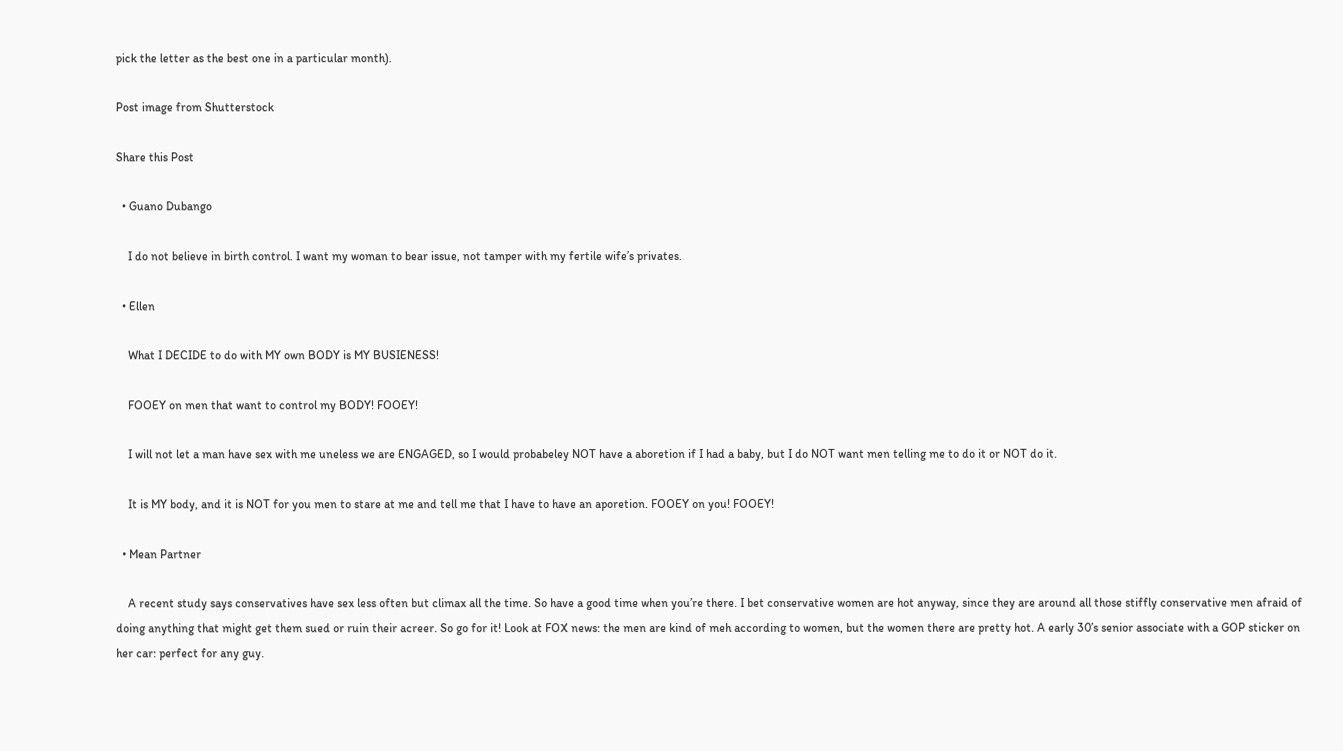pick the letter as the best one in a particular month).

Post image from Shutterstock

Share this Post

  • Guano Dubango

    I do not believe in birth control. I want my woman to bear issue, not tamper with my fertile wife’s privates.

  • Ellen

    What I DECIDE to do with MY own BODY is MY BUSIENESS!

    FOOEY on men that want to control my BODY! FOOEY!

    I will not let a man have sex with me uneless we are ENGAGED, so I would probabeley NOT have a aboretion if I had a baby, but I do NOT want men telling me to do it or NOT do it.

    It is MY body, and it is NOT for you men to stare at me and tell me that I have to have an aporetion. FOOEY on you! FOOEY!

  • Mean Partner

    A recent study says conservatives have sex less often but climax all the time. So have a good time when you’re there. I bet conservative women are hot anyway, since they are around all those stiffly conservative men afraid of doing anything that might get them sued or ruin their acreer. So go for it! Look at FOX news: the men are kind of meh according to women, but the women there are pretty hot. A early 30’s senior associate with a GOP sticker on her car: perfect for any guy.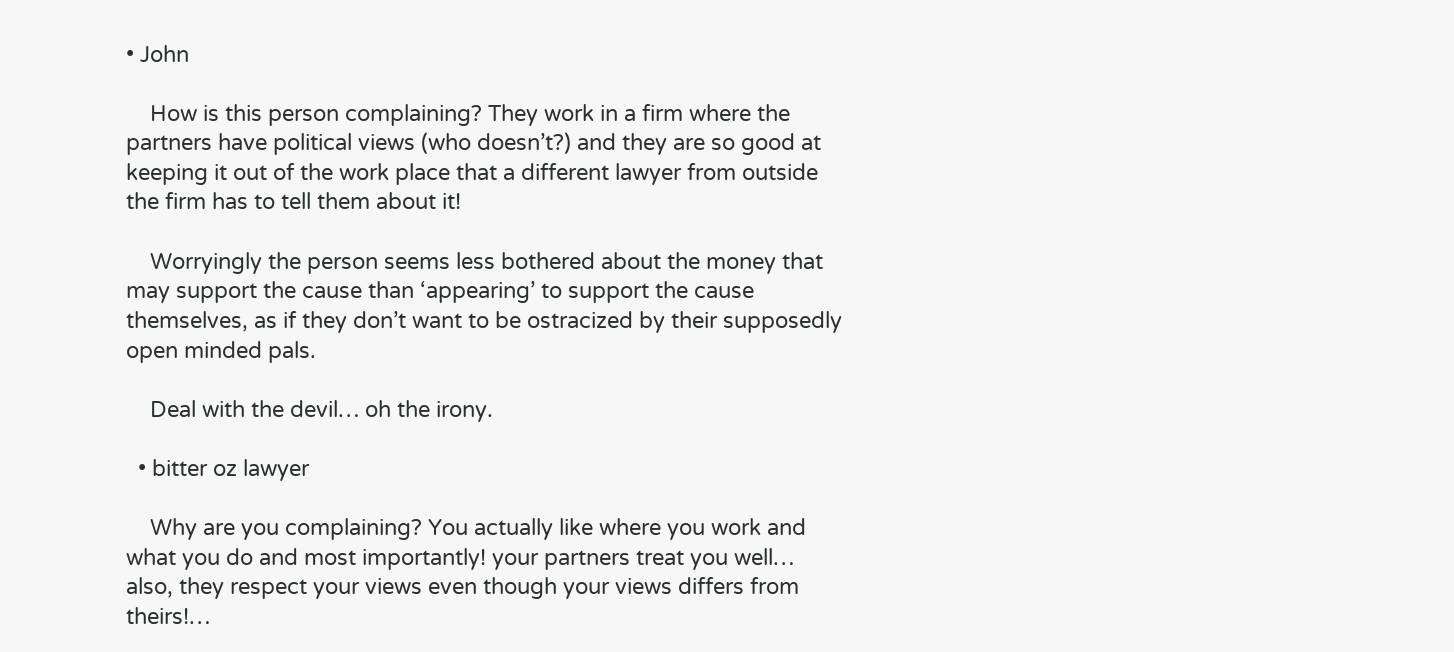• John

    How is this person complaining? They work in a firm where the partners have political views (who doesn’t?) and they are so good at keeping it out of the work place that a different lawyer from outside the firm has to tell them about it!

    Worryingly the person seems less bothered about the money that may support the cause than ‘appearing’ to support the cause themselves, as if they don’t want to be ostracized by their supposedly open minded pals.

    Deal with the devil… oh the irony.

  • bitter oz lawyer

    Why are you complaining? You actually like where you work and what you do and most importantly! your partners treat you well… also, they respect your views even though your views differs from theirs!…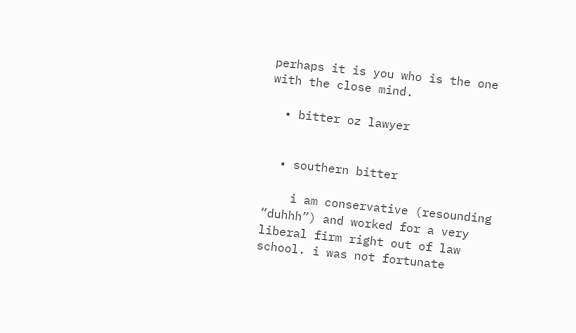perhaps it is you who is the one with the close mind.

  • bitter oz lawyer


  • southern bitter

    i am conservative (resounding “duhhh”) and worked for a very liberal firm right out of law school. i was not fortunate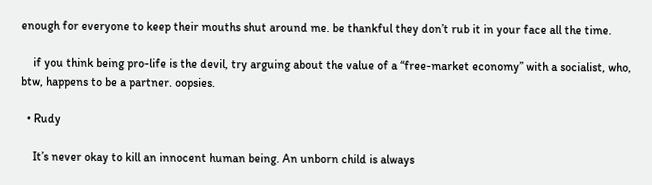enough for everyone to keep their mouths shut around me. be thankful they don’t rub it in your face all the time.

    if you think being pro-life is the devil, try arguing about the value of a “free-market economy” with a socialist, who, btw, happens to be a partner. oopsies.

  • Rudy

    It’s never okay to kill an innocent human being. An unborn child is always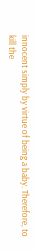innocent simply by virtue of being a baby. Therefore, to kill the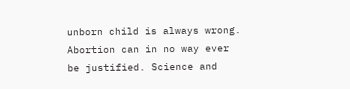unborn child is always wrong. Abortion can in no way ever be justified. Science and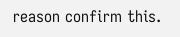reason confirm this.